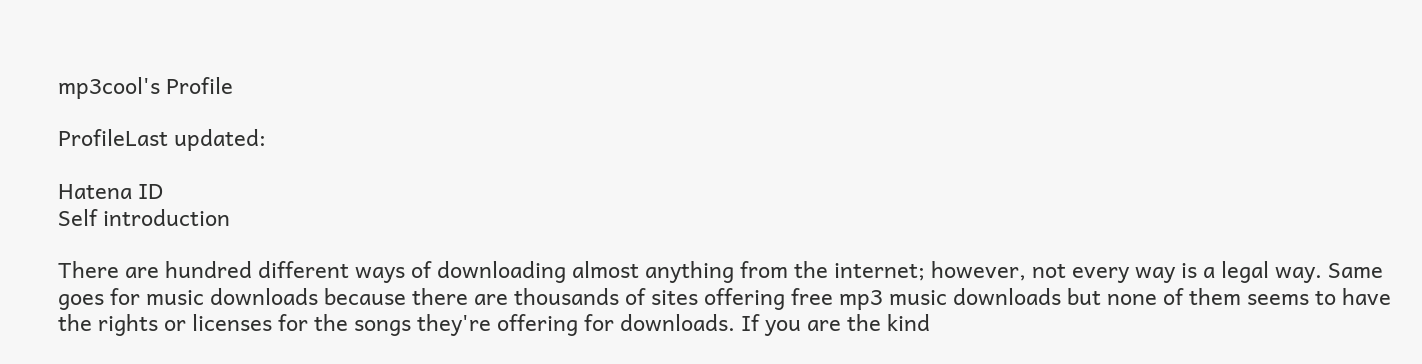mp3cool's Profile

ProfileLast updated:

Hatena ID
Self introduction

There are hundred different ways of downloading almost anything from the internet; however, not every way is a legal way. Same goes for music downloads because there are thousands of sites offering free mp3 music downloads but none of them seems to have the rights or licenses for the songs they're offering for downloads. If you are the kind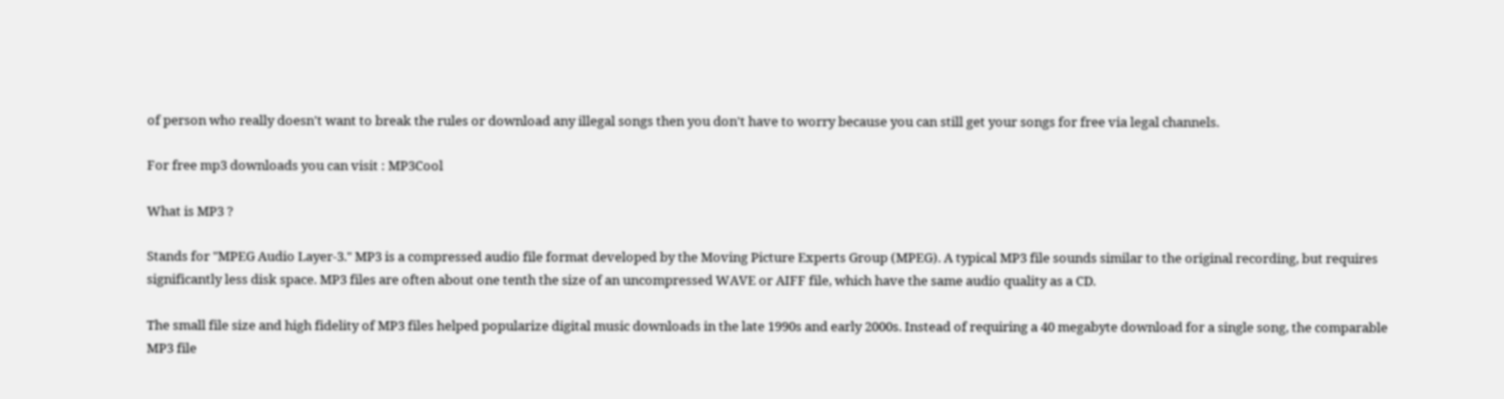of person who really doesn't want to break the rules or download any illegal songs then you don't have to worry because you can still get your songs for free via legal channels.

For free mp3 downloads you can visit : MP3Cool

What is MP3 ?

Stands for "MPEG Audio Layer-3." MP3 is a compressed audio file format developed by the Moving Picture Experts Group (MPEG). A typical MP3 file sounds similar to the original recording, but requires significantly less disk space. MP3 files are often about one tenth the size of an uncompressed WAVE or AIFF file, which have the same audio quality as a CD.

The small file size and high fidelity of MP3 files helped popularize digital music downloads in the late 1990s and early 2000s. Instead of requiring a 40 megabyte download for a single song, the comparable MP3 file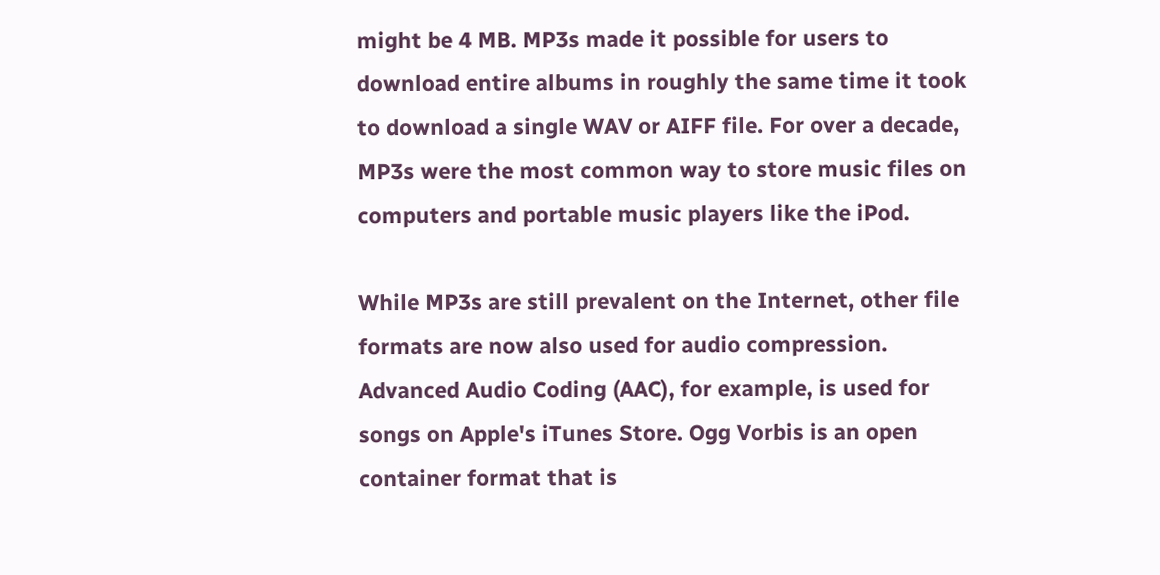might be 4 MB. MP3s made it possible for users to download entire albums in roughly the same time it took to download a single WAV or AIFF file. For over a decade, MP3s were the most common way to store music files on computers and portable music players like the iPod.

While MP3s are still prevalent on the Internet, other file formats are now also used for audio compression. Advanced Audio Coding (AAC), for example, is used for songs on Apple's iTunes Store. Ogg Vorbis is an open container format that is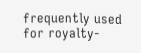frequently used for royalty-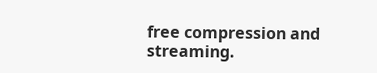free compression and streaming.